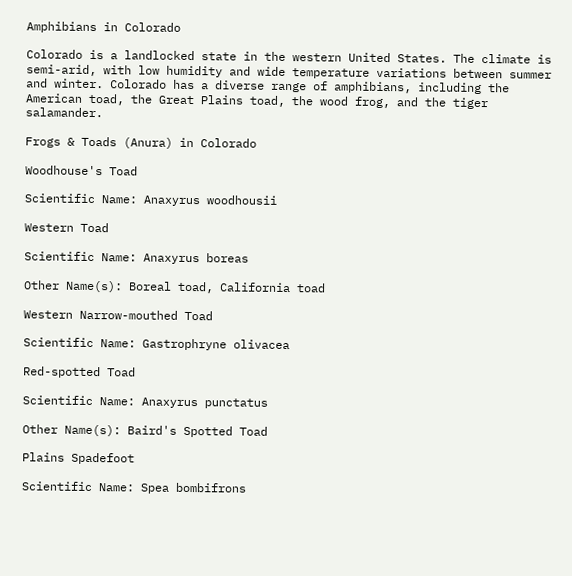Amphibians in Colorado

Colorado is a landlocked state in the western United States. The climate is semi-arid, with low humidity and wide temperature variations between summer and winter. Colorado has a diverse range of amphibians, including the American toad, the Great Plains toad, the wood frog, and the tiger salamander.

Frogs & Toads (Anura) in Colorado

Woodhouse's Toad

Scientific Name: Anaxyrus woodhousii

Western Toad

Scientific Name: Anaxyrus boreas

Other Name(s): Boreal toad, California toad

Western Narrow-mouthed Toad

Scientific Name: Gastrophryne olivacea

Red-spotted Toad

Scientific Name: Anaxyrus punctatus

Other Name(s): Baird's Spotted Toad

Plains Spadefoot

Scientific Name: Spea bombifrons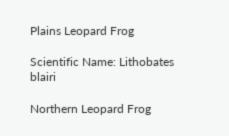Plains Leopard Frog

Scientific Name: Lithobates blairi

Northern Leopard Frog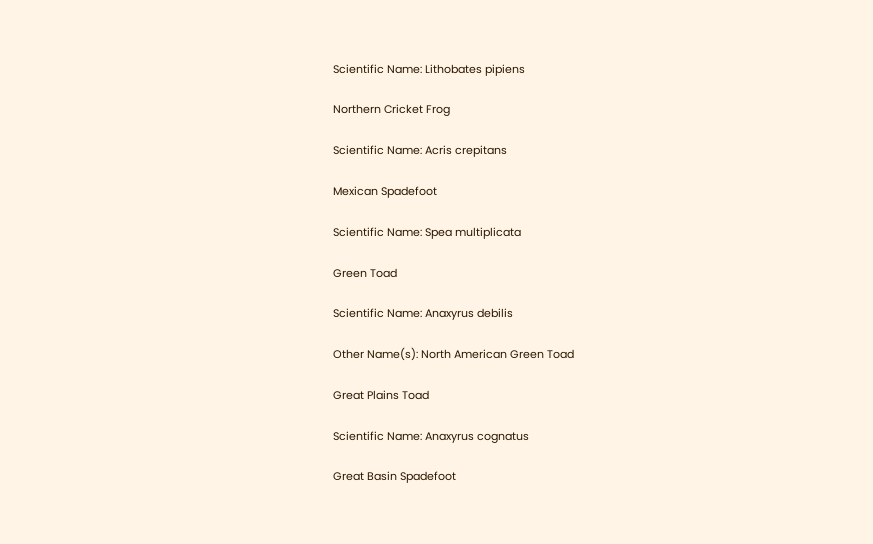Scientific Name: Lithobates pipiens

Northern Cricket Frog

Scientific Name: Acris crepitans

Mexican Spadefoot

Scientific Name: Spea multiplicata

Green Toad

Scientific Name: Anaxyrus debilis

Other Name(s): North American Green Toad

Great Plains Toad

Scientific Name: Anaxyrus cognatus

Great Basin Spadefoot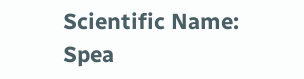Scientific Name: Spea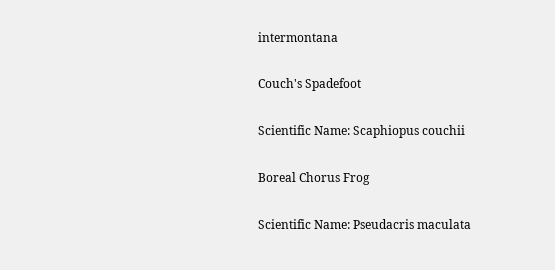intermontana

Couch's Spadefoot

Scientific Name: Scaphiopus couchii

Boreal Chorus Frog

Scientific Name: Pseudacris maculata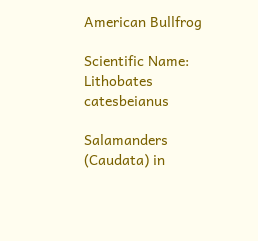American Bullfrog

Scientific Name: Lithobates catesbeianus

Salamanders (Caudata) in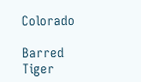Colorado

Barred Tiger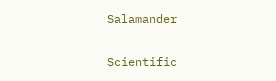Salamander

Scientific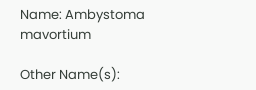Name: Ambystoma mavortium

Other Name(s):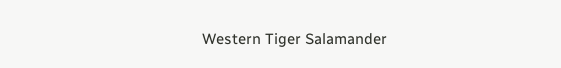Western Tiger Salamander